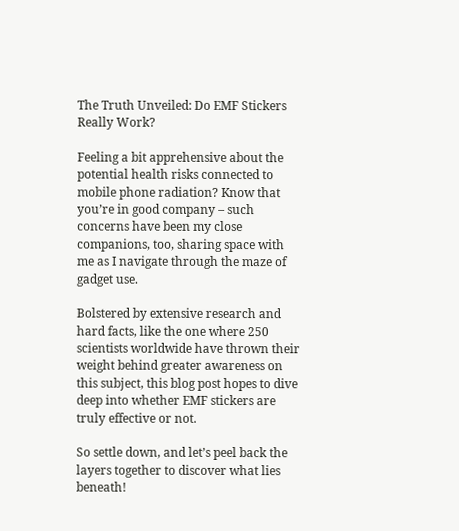The Truth Unveiled: Do EMF Stickers Really Work?

Feeling a bit apprehensive about the potential health risks connected to mobile phone radiation? Know that you’re in good company – such concerns have been my close companions, too, sharing space with me as I navigate through the maze of gadget use.

Bolstered by extensive research and hard facts, like the one where 250 scientists worldwide have thrown their weight behind greater awareness on this subject, this blog post hopes to dive deep into whether EMF stickers are truly effective or not.

So settle down, and let’s peel back the layers together to discover what lies beneath!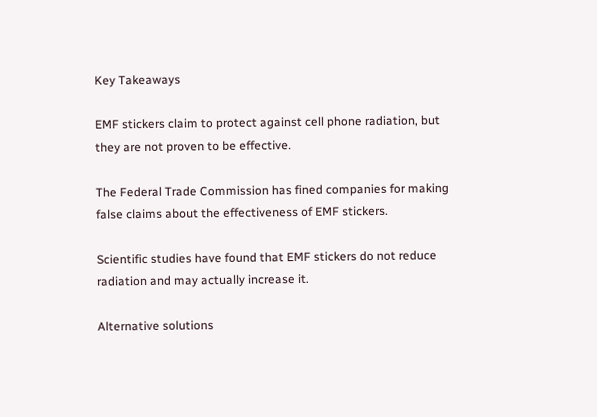Key Takeaways

EMF stickers claim to protect against cell phone radiation, but they are not proven to be effective.

The Federal Trade Commission has fined companies for making false claims about the effectiveness of EMF stickers.

Scientific studies have found that EMF stickers do not reduce radiation and may actually increase it.

Alternative solutions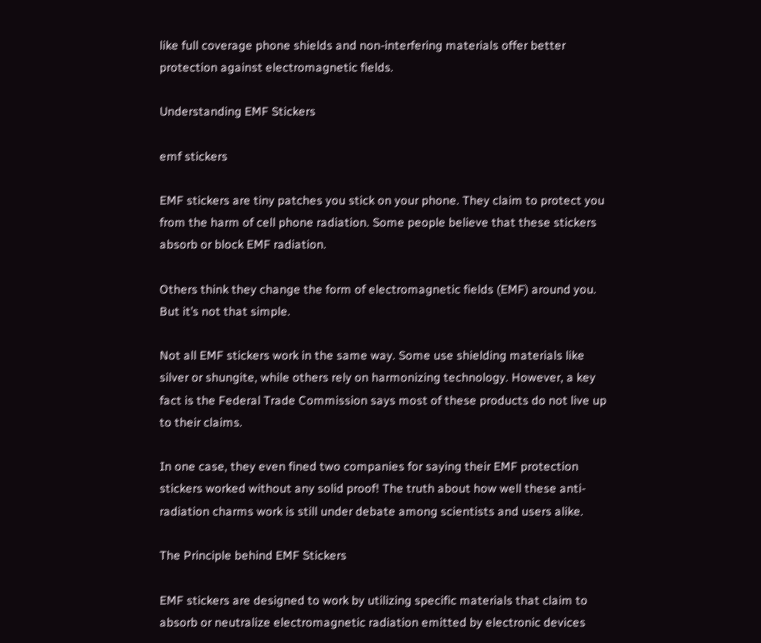like full coverage phone shields and non-interfering materials offer better protection against electromagnetic fields.

Understanding EMF Stickers

emf stickers

EMF stickers are tiny patches you stick on your phone. They claim to protect you from the harm of cell phone radiation. Some people believe that these stickers absorb or block EMF radiation.

Others think they change the form of electromagnetic fields (EMF) around you. But it’s not that simple.

Not all EMF stickers work in the same way. Some use shielding materials like silver or shungite, while others rely on harmonizing technology. However, a key fact is the Federal Trade Commission says most of these products do not live up to their claims.

In one case, they even fined two companies for saying their EMF protection stickers worked without any solid proof! The truth about how well these anti-radiation charms work is still under debate among scientists and users alike.

The Principle behind EMF Stickers

EMF stickers are designed to work by utilizing specific materials that claim to absorb or neutralize electromagnetic radiation emitted by electronic devices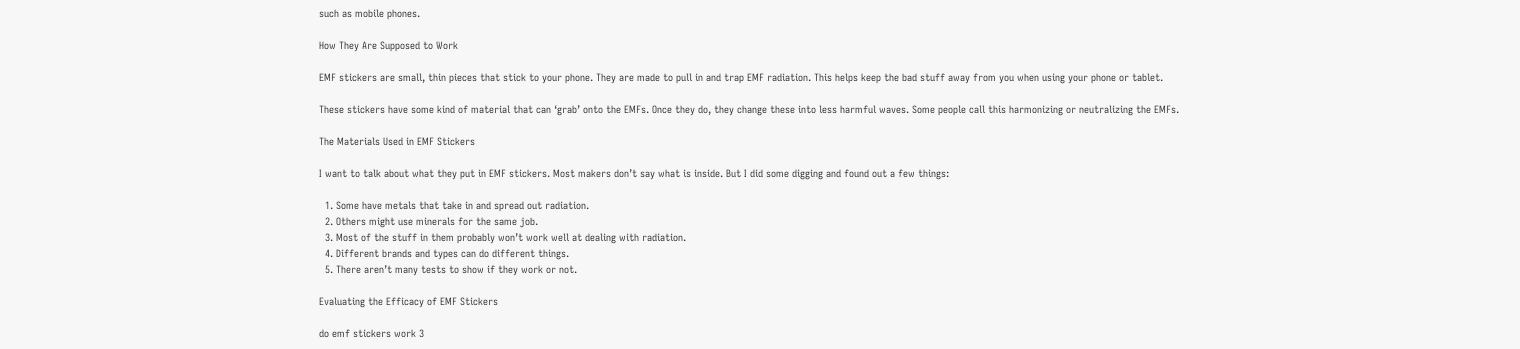such as mobile phones.

How They Are Supposed to Work

EMF stickers are small, thin pieces that stick to your phone. They are made to pull in and trap EMF radiation. This helps keep the bad stuff away from you when using your phone or tablet.

These stickers have some kind of material that can ‘grab’ onto the EMFs. Once they do, they change these into less harmful waves. Some people call this harmonizing or neutralizing the EMFs.

The Materials Used in EMF Stickers

I want to talk about what they put in EMF stickers. Most makers don’t say what is inside. But I did some digging and found out a few things:

  1. Some have metals that take in and spread out radiation.
  2. Others might use minerals for the same job.
  3. Most of the stuff in them probably won’t work well at dealing with radiation.
  4. Different brands and types can do different things.
  5. There aren’t many tests to show if they work or not.

Evaluating the Efficacy of EMF Stickers

do emf stickers work 3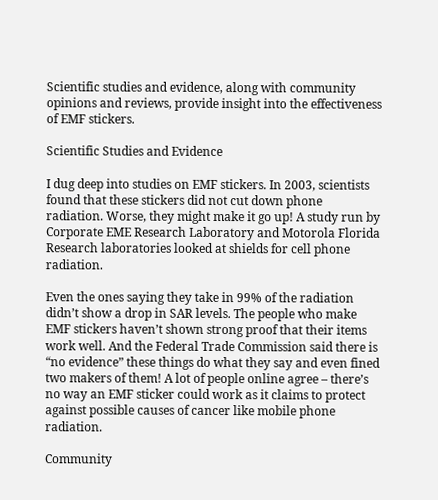Scientific studies and evidence, along with community opinions and reviews, provide insight into the effectiveness of EMF stickers.

Scientific Studies and Evidence

I dug deep into studies on EMF stickers. In 2003, scientists found that these stickers did not cut down phone radiation. Worse, they might make it go up! A study run by Corporate EME Research Laboratory and Motorola Florida Research laboratories looked at shields for cell phone radiation.

Even the ones saying they take in 99% of the radiation didn’t show a drop in SAR levels. The people who make EMF stickers haven’t shown strong proof that their items work well. And the Federal Trade Commission said there is “no evidence” these things do what they say and even fined two makers of them! A lot of people online agree – there’s no way an EMF sticker could work as it claims to protect against possible causes of cancer like mobile phone radiation.

Community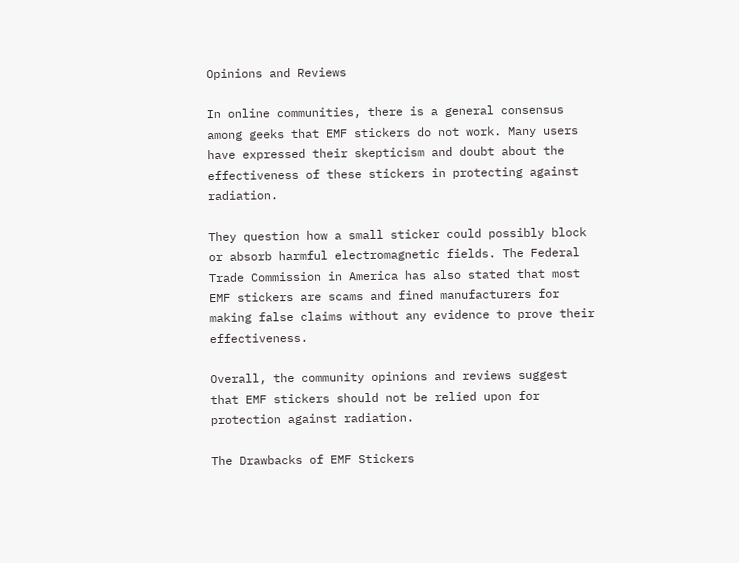Opinions and Reviews

In online communities, there is a general consensus among geeks that EMF stickers do not work. Many users have expressed their skepticism and doubt about the effectiveness of these stickers in protecting against radiation.

They question how a small sticker could possibly block or absorb harmful electromagnetic fields. The Federal Trade Commission in America has also stated that most EMF stickers are scams and fined manufacturers for making false claims without any evidence to prove their effectiveness.

Overall, the community opinions and reviews suggest that EMF stickers should not be relied upon for protection against radiation.

The Drawbacks of EMF Stickers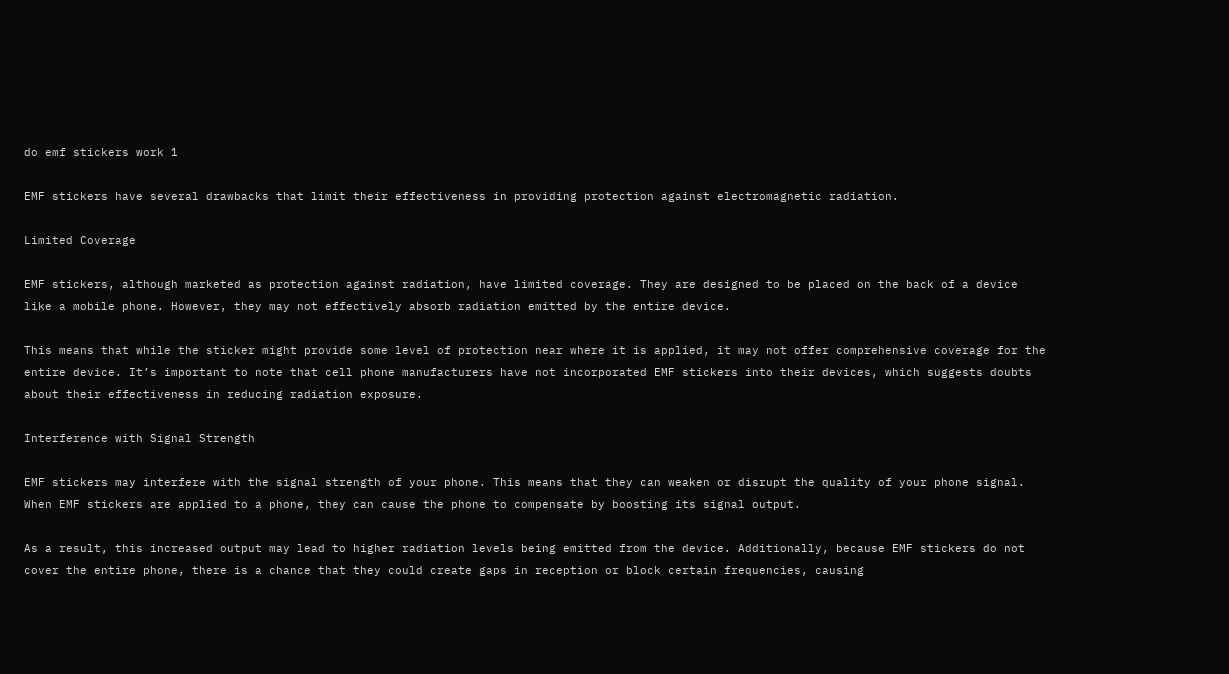do emf stickers work 1

EMF stickers have several drawbacks that limit their effectiveness in providing protection against electromagnetic radiation.

Limited Coverage

EMF stickers, although marketed as protection against radiation, have limited coverage. They are designed to be placed on the back of a device like a mobile phone. However, they may not effectively absorb radiation emitted by the entire device.

This means that while the sticker might provide some level of protection near where it is applied, it may not offer comprehensive coverage for the entire device. It’s important to note that cell phone manufacturers have not incorporated EMF stickers into their devices, which suggests doubts about their effectiveness in reducing radiation exposure.

Interference with Signal Strength

EMF stickers may interfere with the signal strength of your phone. This means that they can weaken or disrupt the quality of your phone signal. When EMF stickers are applied to a phone, they can cause the phone to compensate by boosting its signal output.

As a result, this increased output may lead to higher radiation levels being emitted from the device. Additionally, because EMF stickers do not cover the entire phone, there is a chance that they could create gaps in reception or block certain frequencies, causing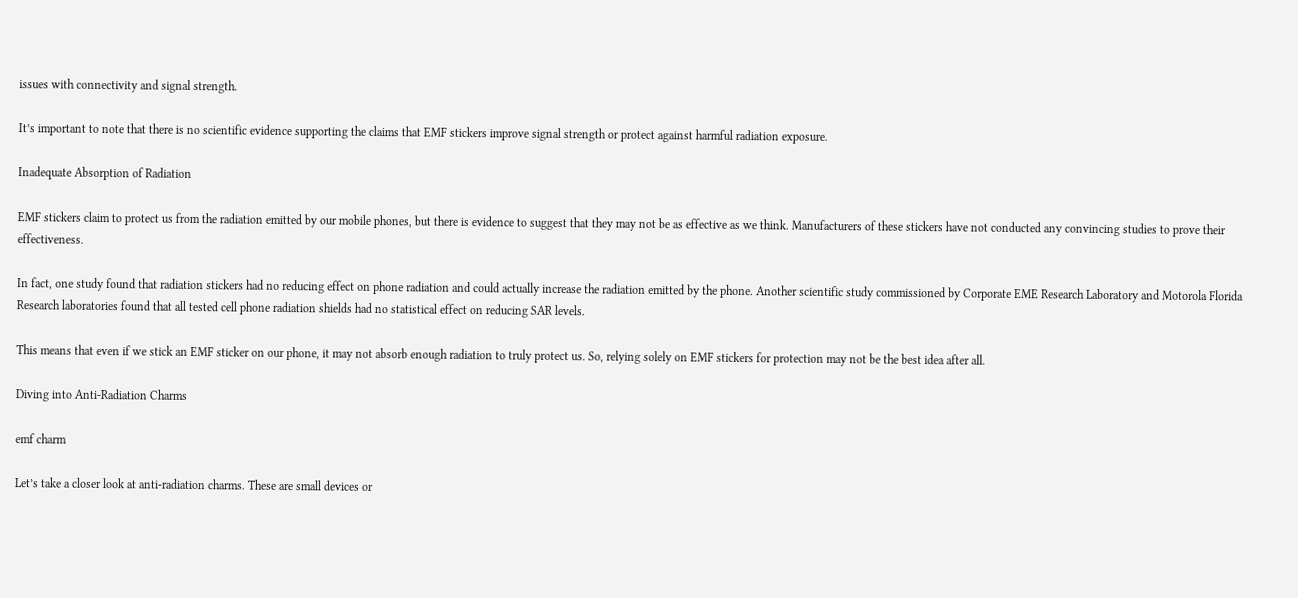issues with connectivity and signal strength.

It’s important to note that there is no scientific evidence supporting the claims that EMF stickers improve signal strength or protect against harmful radiation exposure.

Inadequate Absorption of Radiation

EMF stickers claim to protect us from the radiation emitted by our mobile phones, but there is evidence to suggest that they may not be as effective as we think. Manufacturers of these stickers have not conducted any convincing studies to prove their effectiveness.

In fact, one study found that radiation stickers had no reducing effect on phone radiation and could actually increase the radiation emitted by the phone. Another scientific study commissioned by Corporate EME Research Laboratory and Motorola Florida Research laboratories found that all tested cell phone radiation shields had no statistical effect on reducing SAR levels.

This means that even if we stick an EMF sticker on our phone, it may not absorb enough radiation to truly protect us. So, relying solely on EMF stickers for protection may not be the best idea after all.

Diving into Anti-Radiation Charms

emf charm

Let’s take a closer look at anti-radiation charms. These are small devices or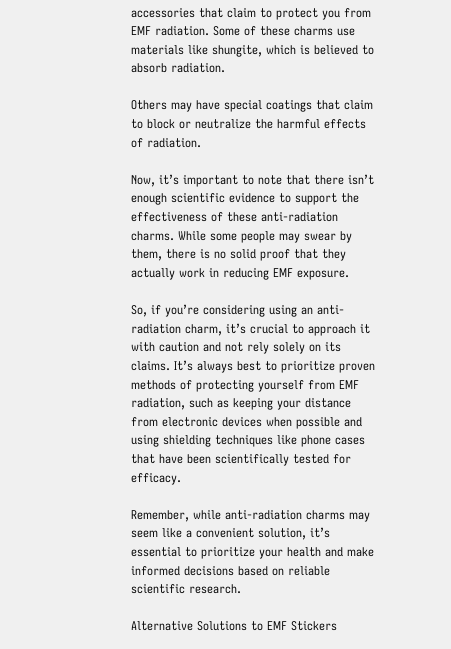accessories that claim to protect you from EMF radiation. Some of these charms use materials like shungite, which is believed to absorb radiation.

Others may have special coatings that claim to block or neutralize the harmful effects of radiation.

Now, it’s important to note that there isn’t enough scientific evidence to support the effectiveness of these anti-radiation charms. While some people may swear by them, there is no solid proof that they actually work in reducing EMF exposure.

So, if you’re considering using an anti-radiation charm, it’s crucial to approach it with caution and not rely solely on its claims. It’s always best to prioritize proven methods of protecting yourself from EMF radiation, such as keeping your distance from electronic devices when possible and using shielding techniques like phone cases that have been scientifically tested for efficacy.

Remember, while anti-radiation charms may seem like a convenient solution, it’s essential to prioritize your health and make informed decisions based on reliable scientific research.

Alternative Solutions to EMF Stickers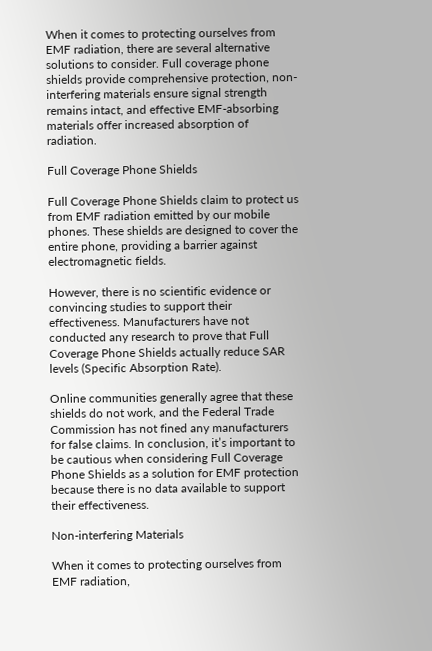When it comes to protecting ourselves from EMF radiation, there are several alternative solutions to consider. Full coverage phone shields provide comprehensive protection, non-interfering materials ensure signal strength remains intact, and effective EMF-absorbing materials offer increased absorption of radiation.

Full Coverage Phone Shields

Full Coverage Phone Shields claim to protect us from EMF radiation emitted by our mobile phones. These shields are designed to cover the entire phone, providing a barrier against electromagnetic fields.

However, there is no scientific evidence or convincing studies to support their effectiveness. Manufacturers have not conducted any research to prove that Full Coverage Phone Shields actually reduce SAR levels (Specific Absorption Rate).

Online communities generally agree that these shields do not work, and the Federal Trade Commission has not fined any manufacturers for false claims. In conclusion, it’s important to be cautious when considering Full Coverage Phone Shields as a solution for EMF protection because there is no data available to support their effectiveness.

Non-interfering Materials

When it comes to protecting ourselves from EMF radiation,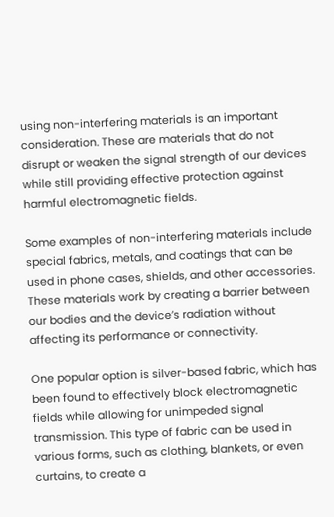using non-interfering materials is an important consideration. These are materials that do not disrupt or weaken the signal strength of our devices while still providing effective protection against harmful electromagnetic fields.

Some examples of non-interfering materials include special fabrics, metals, and coatings that can be used in phone cases, shields, and other accessories. These materials work by creating a barrier between our bodies and the device’s radiation without affecting its performance or connectivity.

One popular option is silver-based fabric, which has been found to effectively block electromagnetic fields while allowing for unimpeded signal transmission. This type of fabric can be used in various forms, such as clothing, blankets, or even curtains, to create a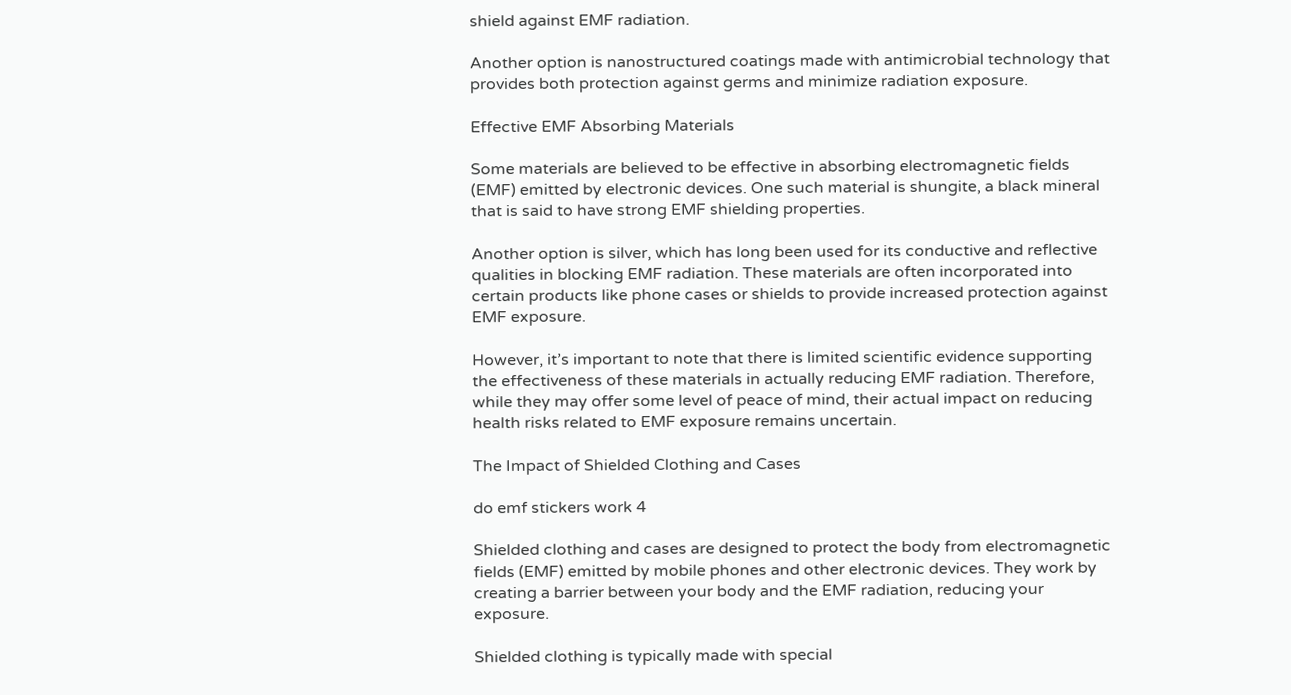shield against EMF radiation.

Another option is nanostructured coatings made with antimicrobial technology that provides both protection against germs and minimize radiation exposure.

Effective EMF Absorbing Materials

Some materials are believed to be effective in absorbing electromagnetic fields (EMF) emitted by electronic devices. One such material is shungite, a black mineral that is said to have strong EMF shielding properties.

Another option is silver, which has long been used for its conductive and reflective qualities in blocking EMF radiation. These materials are often incorporated into certain products like phone cases or shields to provide increased protection against EMF exposure.

However, it’s important to note that there is limited scientific evidence supporting the effectiveness of these materials in actually reducing EMF radiation. Therefore, while they may offer some level of peace of mind, their actual impact on reducing health risks related to EMF exposure remains uncertain.

The Impact of Shielded Clothing and Cases

do emf stickers work 4

Shielded clothing and cases are designed to protect the body from electromagnetic fields (EMF) emitted by mobile phones and other electronic devices. They work by creating a barrier between your body and the EMF radiation, reducing your exposure.

Shielded clothing is typically made with special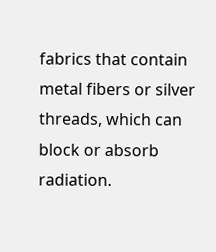fabrics that contain metal fibers or silver threads, which can block or absorb radiation.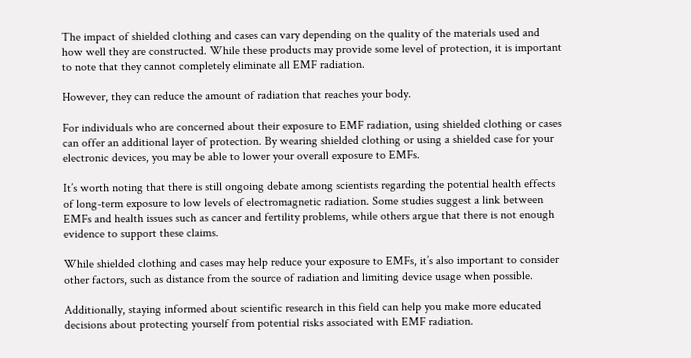The impact of shielded clothing and cases can vary depending on the quality of the materials used and how well they are constructed. While these products may provide some level of protection, it is important to note that they cannot completely eliminate all EMF radiation.

However, they can reduce the amount of radiation that reaches your body.

For individuals who are concerned about their exposure to EMF radiation, using shielded clothing or cases can offer an additional layer of protection. By wearing shielded clothing or using a shielded case for your electronic devices, you may be able to lower your overall exposure to EMFs.

It’s worth noting that there is still ongoing debate among scientists regarding the potential health effects of long-term exposure to low levels of electromagnetic radiation. Some studies suggest a link between EMFs and health issues such as cancer and fertility problems, while others argue that there is not enough evidence to support these claims.

While shielded clothing and cases may help reduce your exposure to EMFs, it’s also important to consider other factors, such as distance from the source of radiation and limiting device usage when possible.

Additionally, staying informed about scientific research in this field can help you make more educated decisions about protecting yourself from potential risks associated with EMF radiation.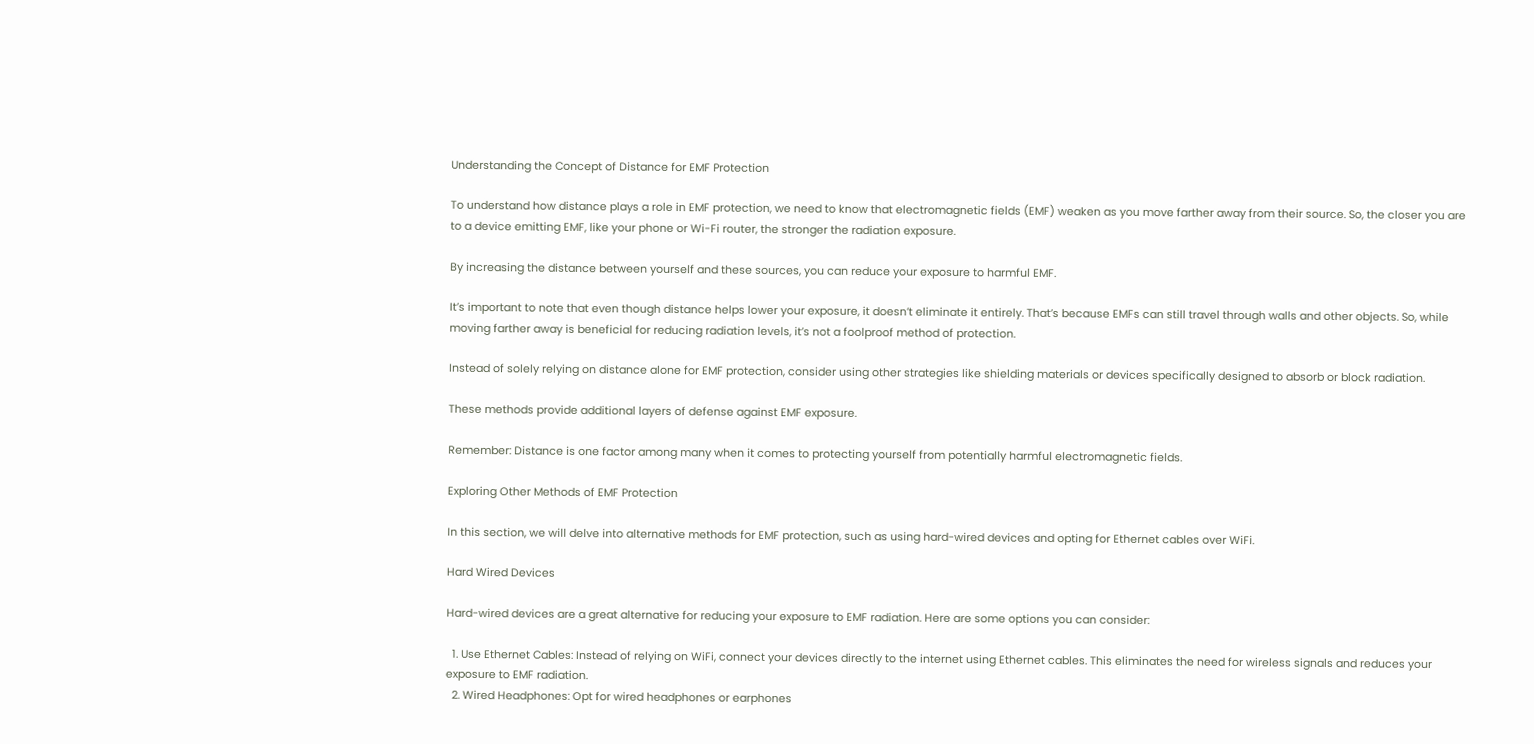Understanding the Concept of Distance for EMF Protection

To understand how distance plays a role in EMF protection, we need to know that electromagnetic fields (EMF) weaken as you move farther away from their source. So, the closer you are to a device emitting EMF, like your phone or Wi-Fi router, the stronger the radiation exposure.

By increasing the distance between yourself and these sources, you can reduce your exposure to harmful EMF.

It’s important to note that even though distance helps lower your exposure, it doesn’t eliminate it entirely. That’s because EMFs can still travel through walls and other objects. So, while moving farther away is beneficial for reducing radiation levels, it’s not a foolproof method of protection.

Instead of solely relying on distance alone for EMF protection, consider using other strategies like shielding materials or devices specifically designed to absorb or block radiation.

These methods provide additional layers of defense against EMF exposure.

Remember: Distance is one factor among many when it comes to protecting yourself from potentially harmful electromagnetic fields.

Exploring Other Methods of EMF Protection

In this section, we will delve into alternative methods for EMF protection, such as using hard-wired devices and opting for Ethernet cables over WiFi.

Hard Wired Devices

Hard-wired devices are a great alternative for reducing your exposure to EMF radiation. Here are some options you can consider:

  1. Use Ethernet Cables: Instead of relying on WiFi, connect your devices directly to the internet using Ethernet cables. This eliminates the need for wireless signals and reduces your exposure to EMF radiation.
  2. Wired Headphones: Opt for wired headphones or earphones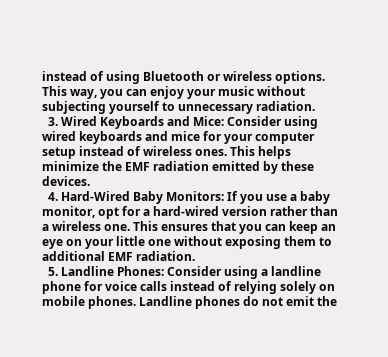instead of using Bluetooth or wireless options. This way, you can enjoy your music without subjecting yourself to unnecessary radiation.
  3. Wired Keyboards and Mice: Consider using wired keyboards and mice for your computer setup instead of wireless ones. This helps minimize the EMF radiation emitted by these devices.
  4. Hard-Wired Baby Monitors: If you use a baby monitor, opt for a hard-wired version rather than a wireless one. This ensures that you can keep an eye on your little one without exposing them to additional EMF radiation.
  5. Landline Phones: Consider using a landline phone for voice calls instead of relying solely on mobile phones. Landline phones do not emit the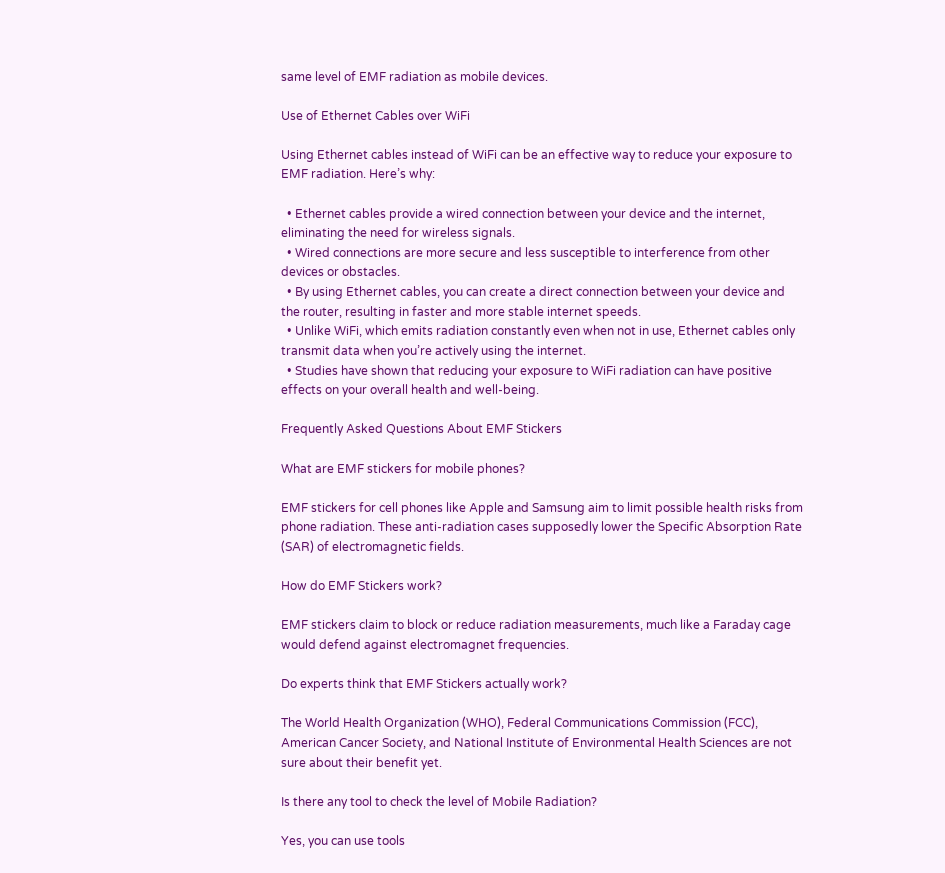same level of EMF radiation as mobile devices.

Use of Ethernet Cables over WiFi

Using Ethernet cables instead of WiFi can be an effective way to reduce your exposure to EMF radiation. Here’s why:

  • Ethernet cables provide a wired connection between your device and the internet, eliminating the need for wireless signals.
  • Wired connections are more secure and less susceptible to interference from other devices or obstacles.
  • By using Ethernet cables, you can create a direct connection between your device and the router, resulting in faster and more stable internet speeds.
  • Unlike WiFi, which emits radiation constantly even when not in use, Ethernet cables only transmit data when you’re actively using the internet.
  • Studies have shown that reducing your exposure to WiFi radiation can have positive effects on your overall health and well-being.

Frequently Asked Questions About EMF Stickers

What are EMF stickers for mobile phones?

EMF stickers for cell phones like Apple and Samsung aim to limit possible health risks from phone radiation. These anti-radiation cases supposedly lower the Specific Absorption Rate (SAR) of electromagnetic fields.

How do EMF Stickers work?

EMF stickers claim to block or reduce radiation measurements, much like a Faraday cage would defend against electromagnet frequencies.

Do experts think that EMF Stickers actually work?

The World Health Organization (WHO), Federal Communications Commission (FCC), American Cancer Society, and National Institute of Environmental Health Sciences are not sure about their benefit yet.

Is there any tool to check the level of Mobile Radiation?

Yes, you can use tools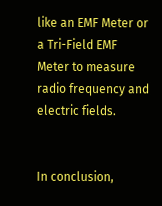like an EMF Meter or a Tri-Field EMF Meter to measure radio frequency and electric fields.


In conclusion,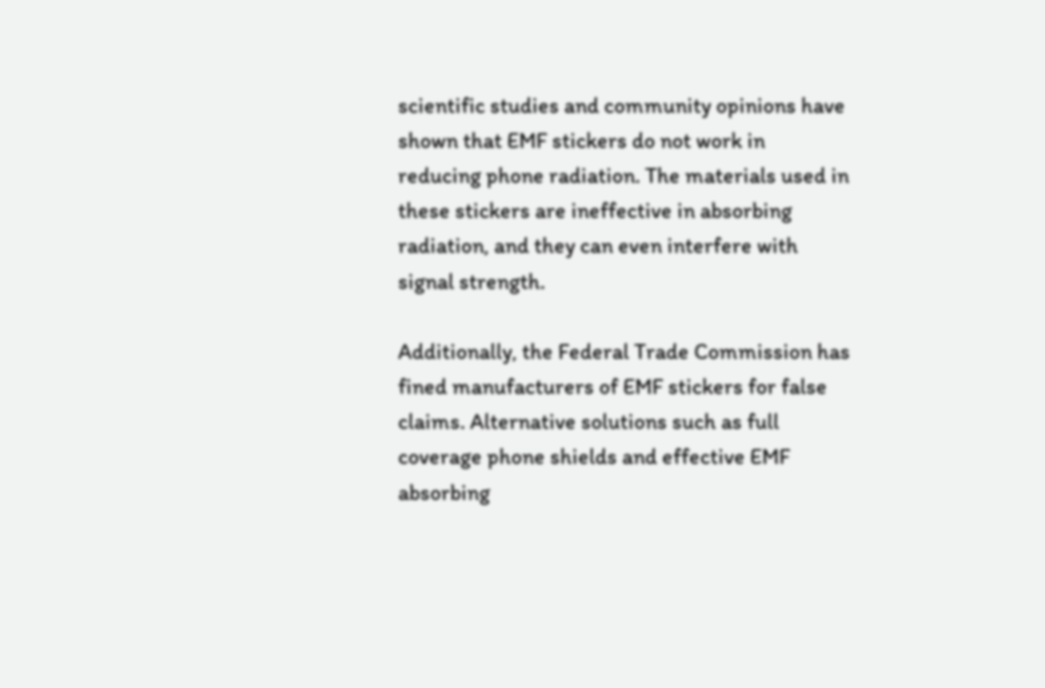scientific studies and community opinions have shown that EMF stickers do not work in reducing phone radiation. The materials used in these stickers are ineffective in absorbing radiation, and they can even interfere with signal strength.

Additionally, the Federal Trade Commission has fined manufacturers of EMF stickers for false claims. Alternative solutions such as full coverage phone shields and effective EMF absorbing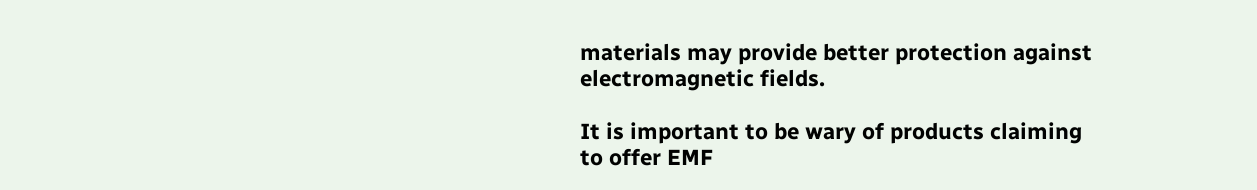materials may provide better protection against electromagnetic fields.

It is important to be wary of products claiming to offer EMF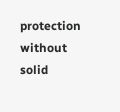protection without solid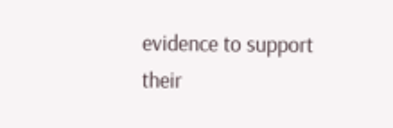evidence to support their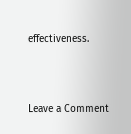effectiveness.




Leave a Comment